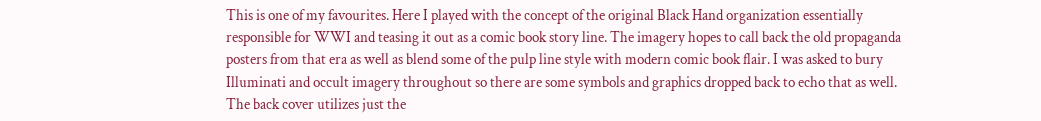This is one of my favourites. Here I played with the concept of the original Black Hand organization essentially responsible for WWI and teasing it out as a comic book story line. The imagery hopes to call back the old propaganda posters from that era as well as blend some of the pulp line style with modern comic book flair. I was asked to bury Illuminati and occult imagery throughout so there are some symbols and graphics dropped back to echo that as well.  The back cover utilizes just the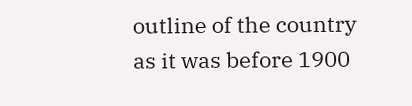outline of the country as it was before 1900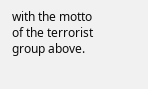with the motto of the terrorist group above.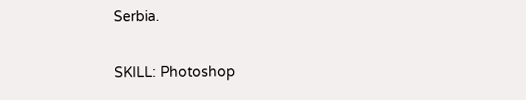Serbia.

SKILL: Photoshop